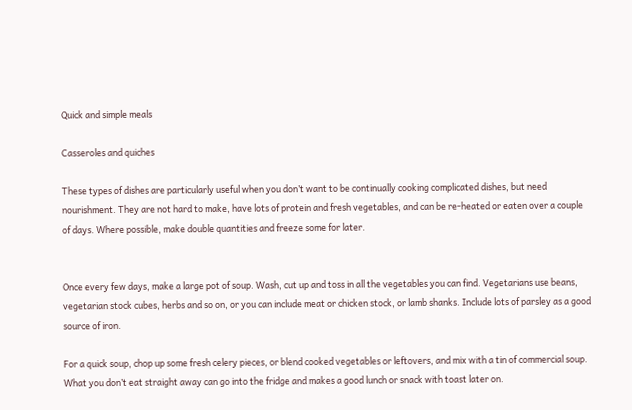Quick and simple meals

Casseroles and quiches

These types of dishes are particularly useful when you don’t want to be continually cooking complicated dishes, but need nourishment. They are not hard to make, have lots of protein and fresh vegetables, and can be re-heated or eaten over a couple of days. Where possible, make double quantities and freeze some for later.


Once every few days, make a large pot of soup. Wash, cut up and toss in all the vegetables you can find. Vegetarians use beans, vegetarian stock cubes, herbs and so on, or you can include meat or chicken stock, or lamb shanks. Include lots of parsley as a good source of iron.

For a quick soup, chop up some fresh celery pieces, or blend cooked vegetables or leftovers, and mix with a tin of commercial soup. What you don’t eat straight away can go into the fridge and makes a good lunch or snack with toast later on.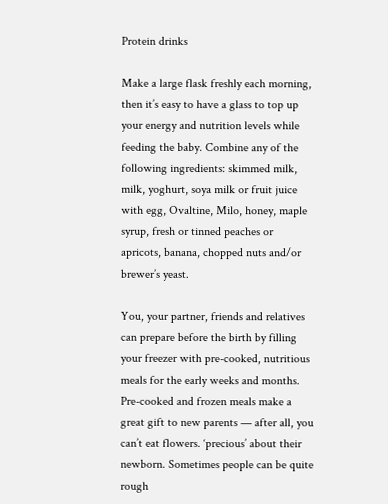Protein drinks

Make a large flask freshly each morning, then it’s easy to have a glass to top up your energy and nutrition levels while feeding the baby. Combine any of the following ingredients: skimmed milk, milk, yoghurt, soya milk or fruit juice with egg, Ovaltine, Milo, honey, maple syrup, fresh or tinned peaches or apricots, banana, chopped nuts and/or brewer’s yeast.

You, your partner, friends and relatives can prepare before the birth by filling your freezer with pre-cooked, nutritious meals for the early weeks and months. Pre-cooked and frozen meals make a great gift to new parents — after all, you can’t eat flowers. ‘precious’ about their newborn. Sometimes people can be quite rough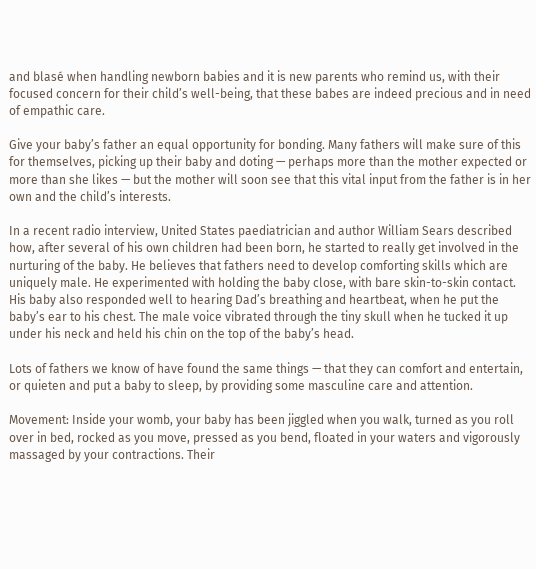and blasé when handling newborn babies and it is new parents who remind us, with their focused concern for their child’s well-being, that these babes are indeed precious and in need of empathic care.

Give your baby’s father an equal opportunity for bonding. Many fathers will make sure of this for themselves, picking up their baby and doting — perhaps more than the mother expected or more than she likes — but the mother will soon see that this vital input from the father is in her own and the child’s interests.

In a recent radio interview, United States paediatrician and author William Sears described how, after several of his own children had been born, he started to really get involved in the nurturing of the baby. He believes that fathers need to develop comforting skills which are uniquely male. He experimented with holding the baby close, with bare skin-to-skin contact. His baby also responded well to hearing Dad’s breathing and heartbeat, when he put the baby’s ear to his chest. The male voice vibrated through the tiny skull when he tucked it up under his neck and held his chin on the top of the baby’s head.

Lots of fathers we know of have found the same things — that they can comfort and entertain, or quieten and put a baby to sleep, by providing some masculine care and attention.

Movement: Inside your womb, your baby has been jiggled when you walk, turned as you roll over in bed, rocked as you move, pressed as you bend, floated in your waters and vigorously massaged by your contractions. Their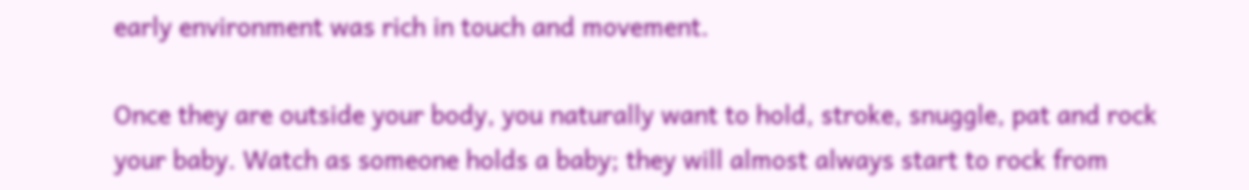early environment was rich in touch and movement.

Once they are outside your body, you naturally want to hold, stroke, snuggle, pat and rock your baby. Watch as someone holds a baby; they will almost always start to rock from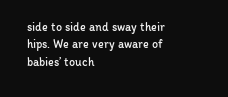side to side and sway their hips. We are very aware of babies’ touch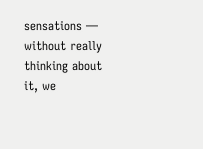sensations — without really thinking about it, we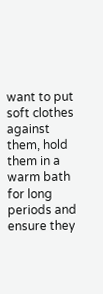want to put soft clothes against them, hold them in a warm bath for long periods and ensure they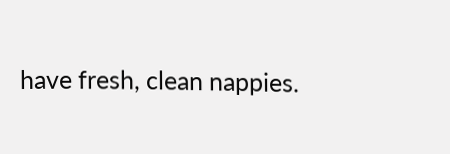have fresh, clean nappies.